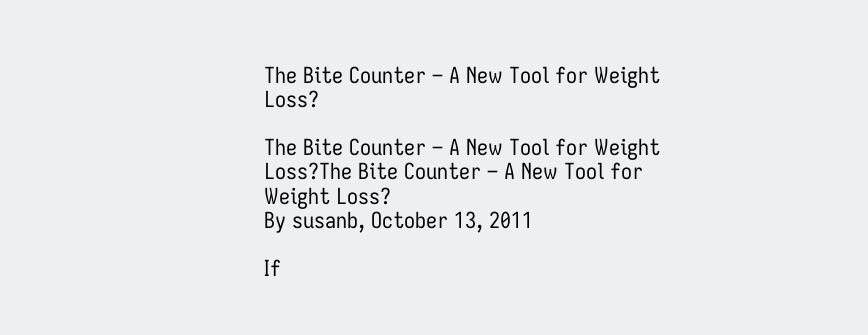The Bite Counter – A New Tool for Weight Loss?

The Bite Counter – A New Tool for Weight Loss?The Bite Counter – A New Tool for Weight Loss?
By susanb, October 13, 2011

If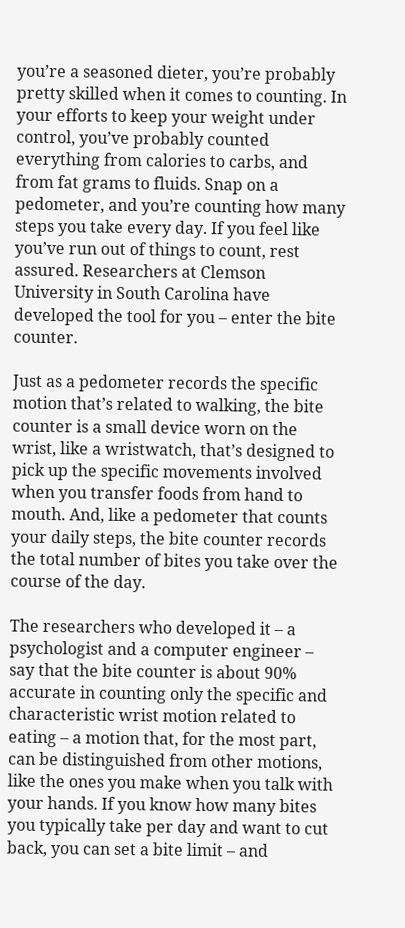you’re a seasoned dieter, you’re probably pretty skilled when it comes to counting. In your efforts to keep your weight under control, you’ve probably counted everything from calories to carbs, and from fat grams to fluids. Snap on a pedometer, and you’re counting how many steps you take every day. If you feel like you’ve run out of things to count, rest assured. Researchers at Clemson University in South Carolina have developed the tool for you – enter the bite counter.

Just as a pedometer records the specific motion that’s related to walking, the bite counter is a small device worn on the wrist, like a wristwatch, that’s designed to pick up the specific movements involved when you transfer foods from hand to mouth. And, like a pedometer that counts your daily steps, the bite counter records the total number of bites you take over the course of the day.

The researchers who developed it – a psychologist and a computer engineer – say that the bite counter is about 90% accurate in counting only the specific and characteristic wrist motion related to eating – a motion that, for the most part, can be distinguished from other motions, like the ones you make when you talk with your hands. If you know how many bites you typically take per day and want to cut back, you can set a bite limit – and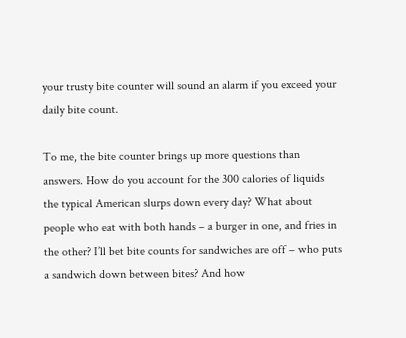your trusty bite counter will sound an alarm if you exceed your daily bite count.

To me, the bite counter brings up more questions than answers. How do you account for the 300 calories of liquids the typical American slurps down every day? What about people who eat with both hands – a burger in one, and fries in the other? I’ll bet bite counts for sandwiches are off – who puts a sandwich down between bites? And how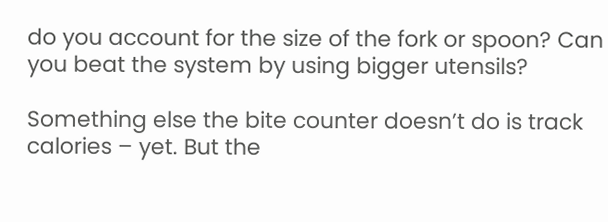do you account for the size of the fork or spoon? Can you beat the system by using bigger utensils?

Something else the bite counter doesn’t do is track calories – yet. But the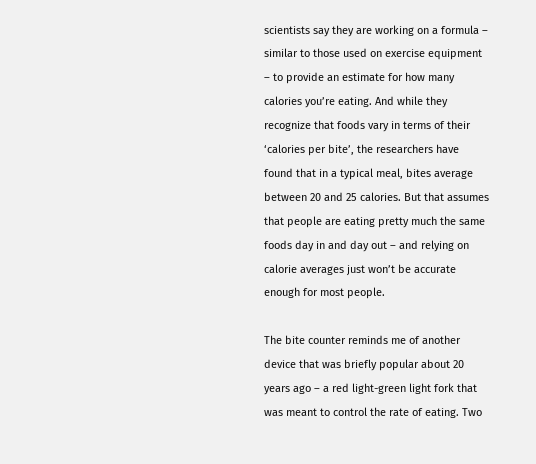scientists say they are working on a formula – similar to those used on exercise equipment – to provide an estimate for how many calories you’re eating. And while they recognize that foods vary in terms of their ‘calories per bite’, the researchers have found that in a typical meal, bites average between 20 and 25 calories. But that assumes that people are eating pretty much the same foods day in and day out – and relying on calorie averages just won’t be accurate enough for most people.

The bite counter reminds me of another device that was briefly popular about 20 years ago – a red light-green light fork that was meant to control the rate of eating. Two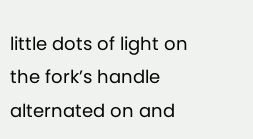little dots of light on the fork’s handle alternated on and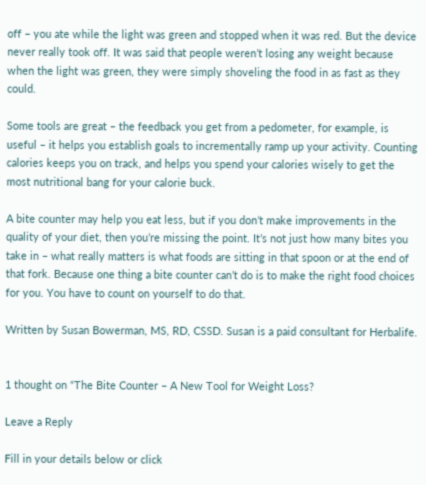off – you ate while the light was green and stopped when it was red. But the device never really took off. It was said that people weren’t losing any weight because when the light was green, they were simply shoveling the food in as fast as they could.

Some tools are great – the feedback you get from a pedometer, for example, is useful – it helps you establish goals to incrementally ramp up your activity. Counting calories keeps you on track, and helps you spend your calories wisely to get the most nutritional bang for your calorie buck.

A bite counter may help you eat less, but if you don’t make improvements in the quality of your diet, then you’re missing the point. It’s not just how many bites you take in – what really matters is what foods are sitting in that spoon or at the end of that fork. Because one thing a bite counter can’t do is to make the right food choices for you. You have to count on yourself to do that.

Written by Susan Bowerman, MS, RD, CSSD. Susan is a paid consultant for Herbalife.


1 thought on “The Bite Counter – A New Tool for Weight Loss?

Leave a Reply

Fill in your details below or click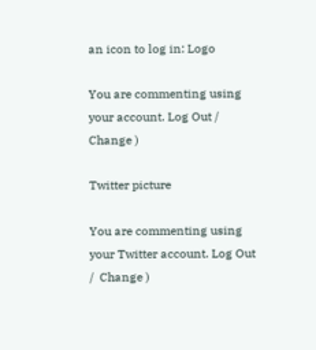an icon to log in: Logo

You are commenting using your account. Log Out /  Change )

Twitter picture

You are commenting using your Twitter account. Log Out /  Change )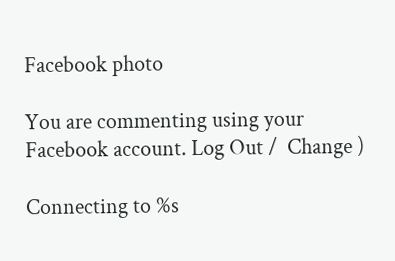Facebook photo

You are commenting using your Facebook account. Log Out /  Change )

Connecting to %s